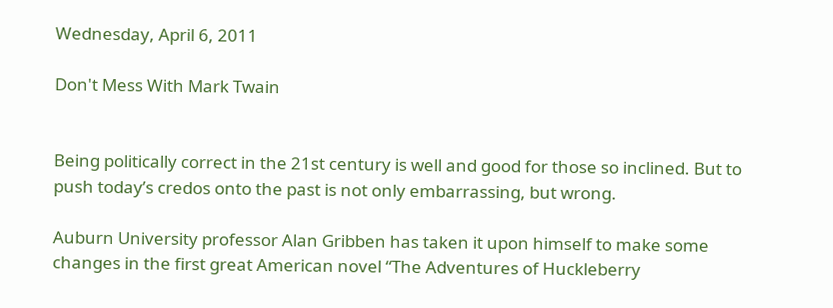Wednesday, April 6, 2011

Don't Mess With Mark Twain


Being politically correct in the 21st century is well and good for those so inclined. But to push today’s credos onto the past is not only embarrassing, but wrong.

Auburn University professor Alan Gribben has taken it upon himself to make some changes in the first great American novel “The Adventures of Huckleberry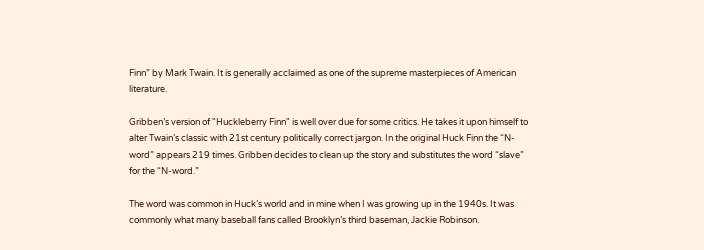Finn” by Mark Twain. It is generally acclaimed as one of the supreme masterpieces of American literature.

Gribben’s version of "Huckleberry Finn" is well over due for some critics. He takes it upon himself to alter Twain’s classic with 21st century politically correct jargon. In the original Huck Finn the “N-word” appears 219 times. Gribben decides to clean up the story and substitutes the word “slave” for the “N-word.”

The word was common in Huck’s world and in mine when I was growing up in the 1940s. It was commonly what many baseball fans called Brooklyn’s third baseman, Jackie Robinson.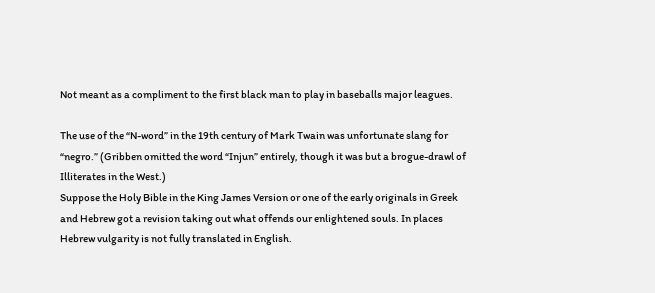Not meant as a compliment to the first black man to play in baseballs major leagues.

The use of the “N-word” in the 19th century of Mark Twain was unfortunate slang for “negro.” (Gribben omitted the word “Injun” entirely, though it was but a brogue-drawl of Illiterates in the West.)
Suppose the Holy Bible in the King James Version or one of the early originals in Greek and Hebrew got a revision taking out what offends our enlightened souls. In places Hebrew vulgarity is not fully translated in English.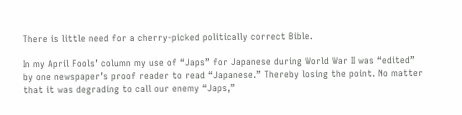There is little need for a cherry-picked politically correct Bible.

In my April Fools’ column my use of “Japs” for Japanese during World War II was “edited” by one newspaper’s proof reader to read “Japanese.” Thereby losing the point. No matter that it was degrading to call our enemy “Japs,”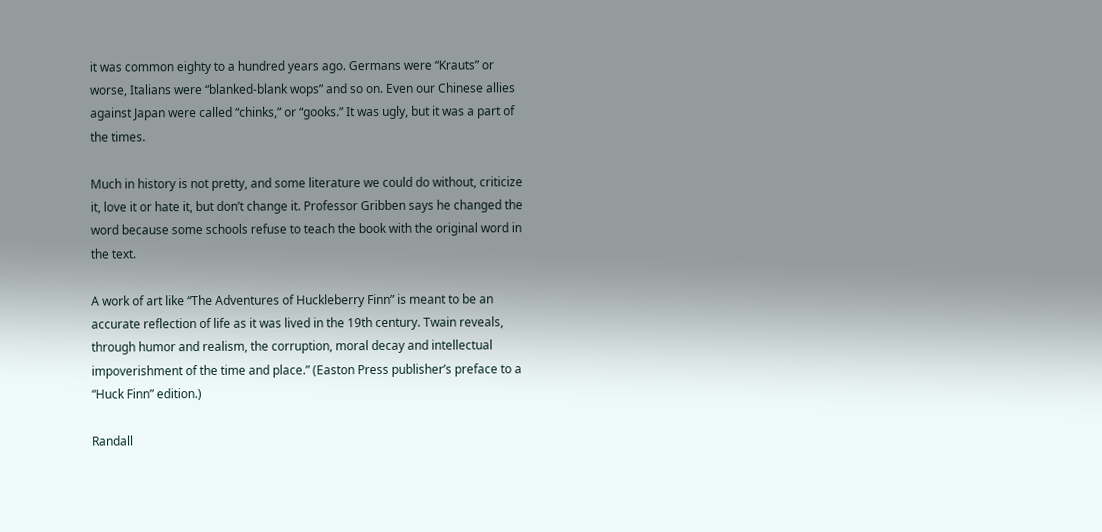it was common eighty to a hundred years ago. Germans were “Krauts” or worse, Italians were “blanked-blank wops” and so on. Even our Chinese allies against Japan were called “chinks,” or “gooks.” It was ugly, but it was a part of the times.

Much in history is not pretty, and some literature we could do without, criticize it, love it or hate it, but don’t change it. Professor Gribben says he changed the word because some schools refuse to teach the book with the original word in the text.

A work of art like “The Adventures of Huckleberry Finn” is meant to be an accurate reflection of life as it was lived in the 19th century. Twain reveals, through humor and realism, the corruption, moral decay and intellectual impoverishment of the time and place.” (Easton Press publisher’s preface to a “Huck Finn” edition.)

Randall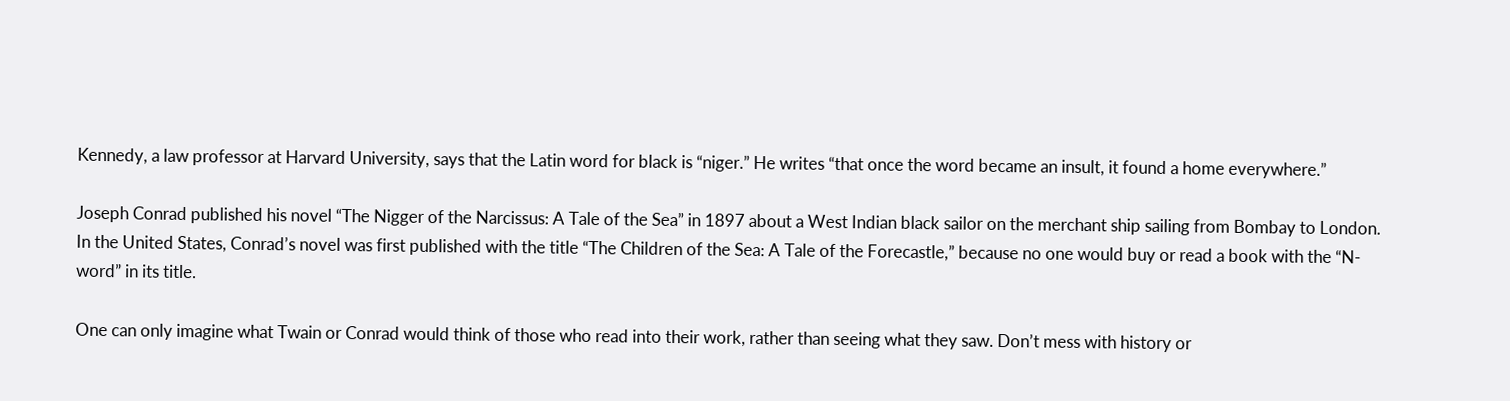Kennedy, a law professor at Harvard University, says that the Latin word for black is “niger.” He writes “that once the word became an insult, it found a home everywhere.”

Joseph Conrad published his novel “The Nigger of the Narcissus: A Tale of the Sea” in 1897 about a West Indian black sailor on the merchant ship sailing from Bombay to London.
In the United States, Conrad’s novel was first published with the title “The Children of the Sea: A Tale of the Forecastle,” because no one would buy or read a book with the “N-word” in its title.

One can only imagine what Twain or Conrad would think of those who read into their work, rather than seeing what they saw. Don’t mess with history or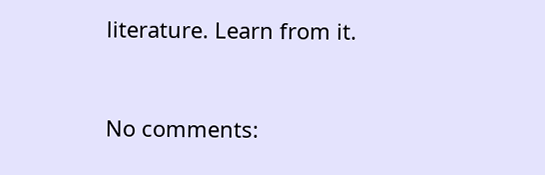literature. Learn from it.


No comments: